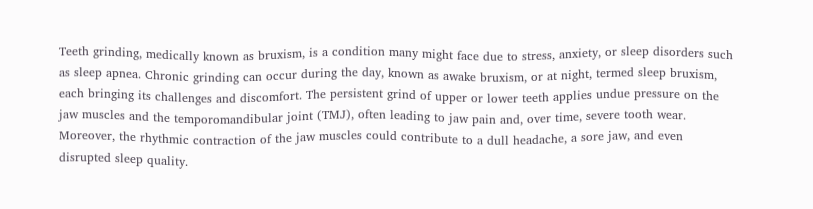Teeth grinding, medically known as bruxism, is a condition many might face due to stress, anxiety, or sleep disorders such as sleep apnea. Chronic grinding can occur during the day, known as awake bruxism, or at night, termed sleep bruxism, each bringing its challenges and discomfort. The persistent grind of upper or lower teeth applies undue pressure on the jaw muscles and the temporomandibular joint (TMJ), often leading to jaw pain and, over time, severe tooth wear. Moreover, the rhythmic contraction of the jaw muscles could contribute to a dull headache, a sore jaw, and even disrupted sleep quality.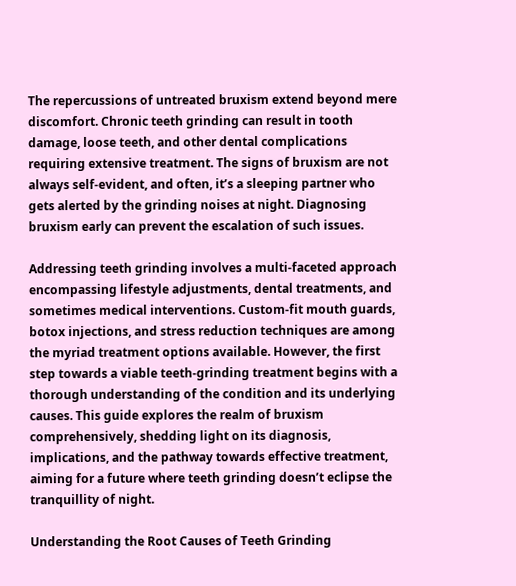The repercussions of untreated bruxism extend beyond mere discomfort. Chronic teeth grinding can result in tooth damage, loose teeth, and other dental complications requiring extensive treatment. The signs of bruxism are not always self-evident, and often, it’s a sleeping partner who gets alerted by the grinding noises at night. Diagnosing bruxism early can prevent the escalation of such issues.

Addressing teeth grinding involves a multi-faceted approach encompassing lifestyle adjustments, dental treatments, and sometimes medical interventions. Custom-fit mouth guards, botox injections, and stress reduction techniques are among the myriad treatment options available. However, the first step towards a viable teeth-grinding treatment begins with a thorough understanding of the condition and its underlying causes. This guide explores the realm of bruxism comprehensively, shedding light on its diagnosis, implications, and the pathway towards effective treatment, aiming for a future where teeth grinding doesn’t eclipse the tranquillity of night.

Understanding the Root Causes of Teeth Grinding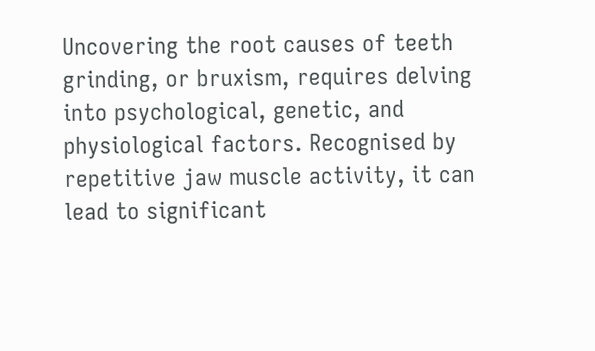Uncovering the root causes of teeth grinding, or bruxism, requires delving into psychological, genetic, and physiological factors. Recognised by repetitive jaw muscle activity, it can lead to significant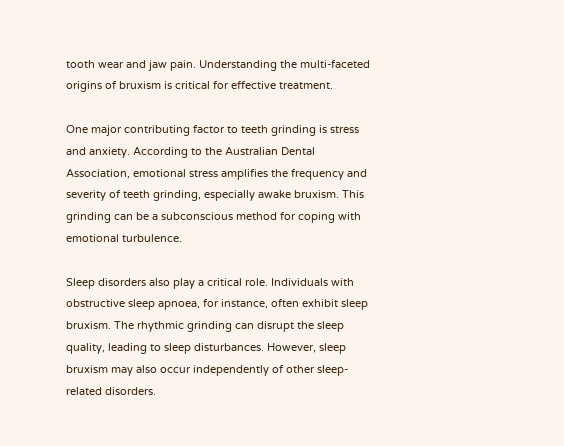tooth wear and jaw pain. Understanding the multi-faceted origins of bruxism is critical for effective treatment.

One major contributing factor to teeth grinding is stress and anxiety. According to the Australian Dental Association, emotional stress amplifies the frequency and severity of teeth grinding, especially awake bruxism. This grinding can be a subconscious method for coping with emotional turbulence.

Sleep disorders also play a critical role. Individuals with obstructive sleep apnoea, for instance, often exhibit sleep bruxism. The rhythmic grinding can disrupt the sleep quality, leading to sleep disturbances. However, sleep bruxism may also occur independently of other sleep-related disorders.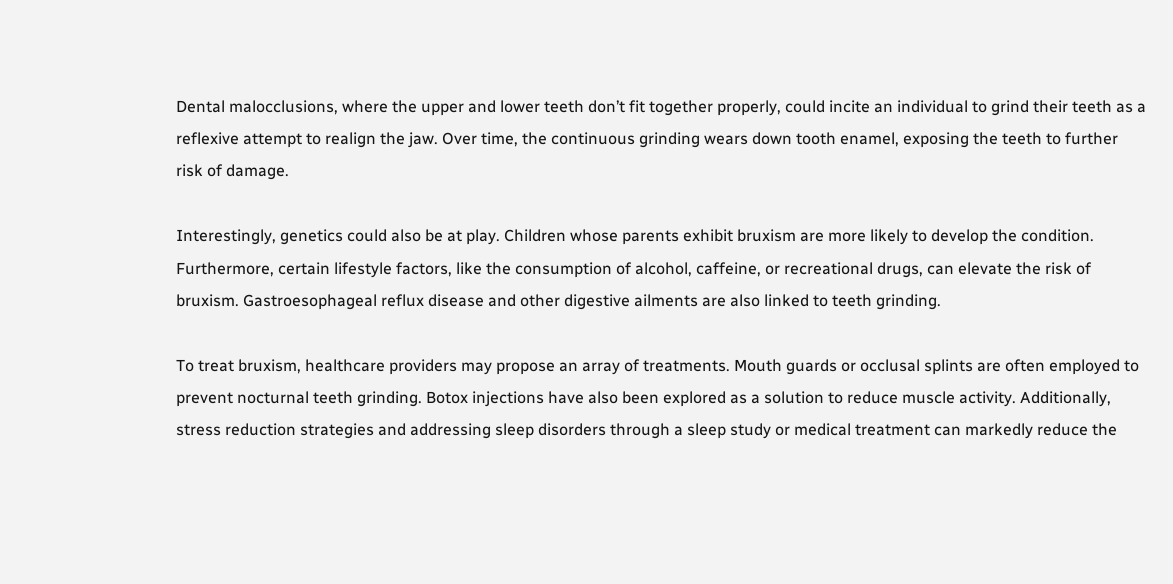Dental malocclusions, where the upper and lower teeth don’t fit together properly, could incite an individual to grind their teeth as a reflexive attempt to realign the jaw. Over time, the continuous grinding wears down tooth enamel, exposing the teeth to further risk of damage.

Interestingly, genetics could also be at play. Children whose parents exhibit bruxism are more likely to develop the condition. Furthermore, certain lifestyle factors, like the consumption of alcohol, caffeine, or recreational drugs, can elevate the risk of bruxism. Gastroesophageal reflux disease and other digestive ailments are also linked to teeth grinding.

To treat bruxism, healthcare providers may propose an array of treatments. Mouth guards or occlusal splints are often employed to prevent nocturnal teeth grinding. Botox injections have also been explored as a solution to reduce muscle activity. Additionally, stress reduction strategies and addressing sleep disorders through a sleep study or medical treatment can markedly reduce the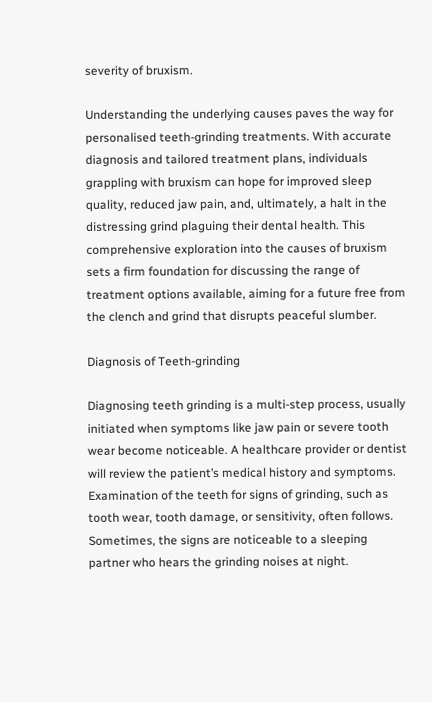severity of bruxism.

Understanding the underlying causes paves the way for personalised teeth-grinding treatments. With accurate diagnosis and tailored treatment plans, individuals grappling with bruxism can hope for improved sleep quality, reduced jaw pain, and, ultimately, a halt in the distressing grind plaguing their dental health. This comprehensive exploration into the causes of bruxism sets a firm foundation for discussing the range of treatment options available, aiming for a future free from the clench and grind that disrupts peaceful slumber.

Diagnosis of Teeth-grinding

Diagnosing teeth grinding is a multi-step process, usually initiated when symptoms like jaw pain or severe tooth wear become noticeable. A healthcare provider or dentist will review the patient’s medical history and symptoms. Examination of the teeth for signs of grinding, such as tooth wear, tooth damage, or sensitivity, often follows. Sometimes, the signs are noticeable to a sleeping partner who hears the grinding noises at night.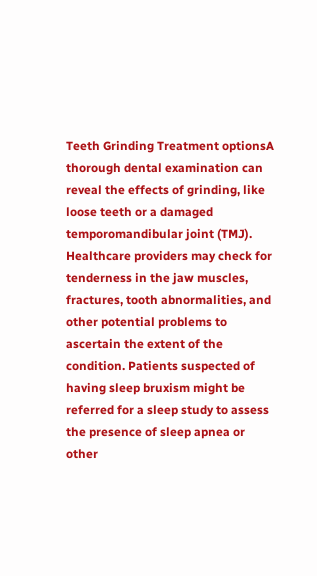Teeth Grinding Treatment optionsA thorough dental examination can reveal the effects of grinding, like loose teeth or a damaged temporomandibular joint (TMJ). Healthcare providers may check for tenderness in the jaw muscles, fractures, tooth abnormalities, and other potential problems to ascertain the extent of the condition. Patients suspected of having sleep bruxism might be referred for a sleep study to assess the presence of sleep apnea or other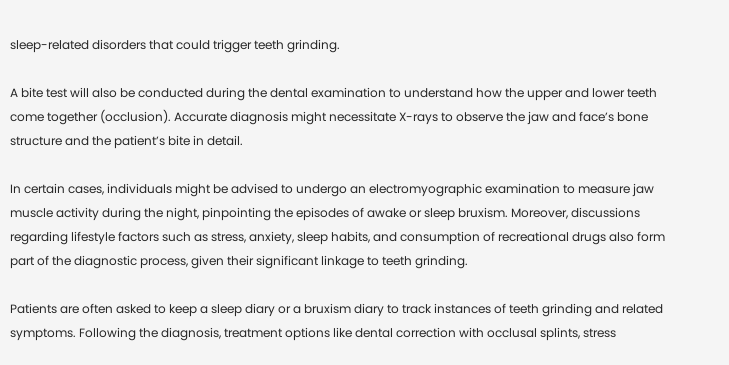sleep-related disorders that could trigger teeth grinding.

A bite test will also be conducted during the dental examination to understand how the upper and lower teeth come together (occlusion). Accurate diagnosis might necessitate X-rays to observe the jaw and face’s bone structure and the patient’s bite in detail.

In certain cases, individuals might be advised to undergo an electromyographic examination to measure jaw muscle activity during the night, pinpointing the episodes of awake or sleep bruxism. Moreover, discussions regarding lifestyle factors such as stress, anxiety, sleep habits, and consumption of recreational drugs also form part of the diagnostic process, given their significant linkage to teeth grinding.

Patients are often asked to keep a sleep diary or a bruxism diary to track instances of teeth grinding and related symptoms. Following the diagnosis, treatment options like dental correction with occlusal splints, stress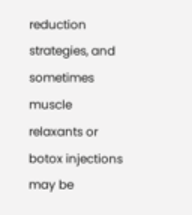reduction strategies, and sometimes muscle relaxants or botox injections may be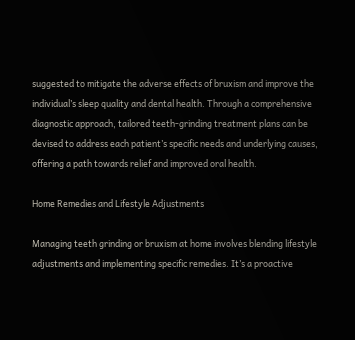suggested to mitigate the adverse effects of bruxism and improve the individual’s sleep quality and dental health. Through a comprehensive diagnostic approach, tailored teeth-grinding treatment plans can be devised to address each patient’s specific needs and underlying causes, offering a path towards relief and improved oral health.

Home Remedies and Lifestyle Adjustments

Managing teeth grinding or bruxism at home involves blending lifestyle adjustments and implementing specific remedies. It’s a proactive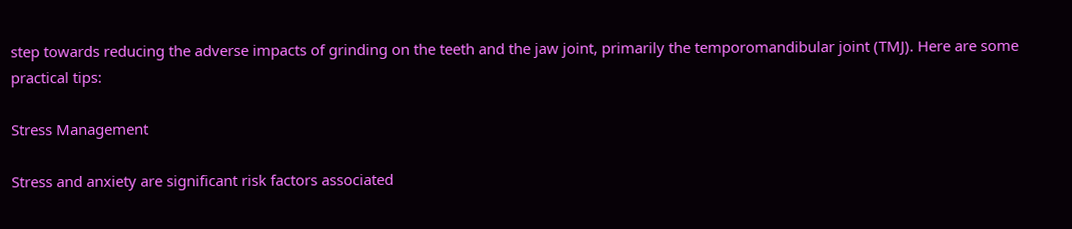step towards reducing the adverse impacts of grinding on the teeth and the jaw joint, primarily the temporomandibular joint (TMJ). Here are some practical tips:

Stress Management

Stress and anxiety are significant risk factors associated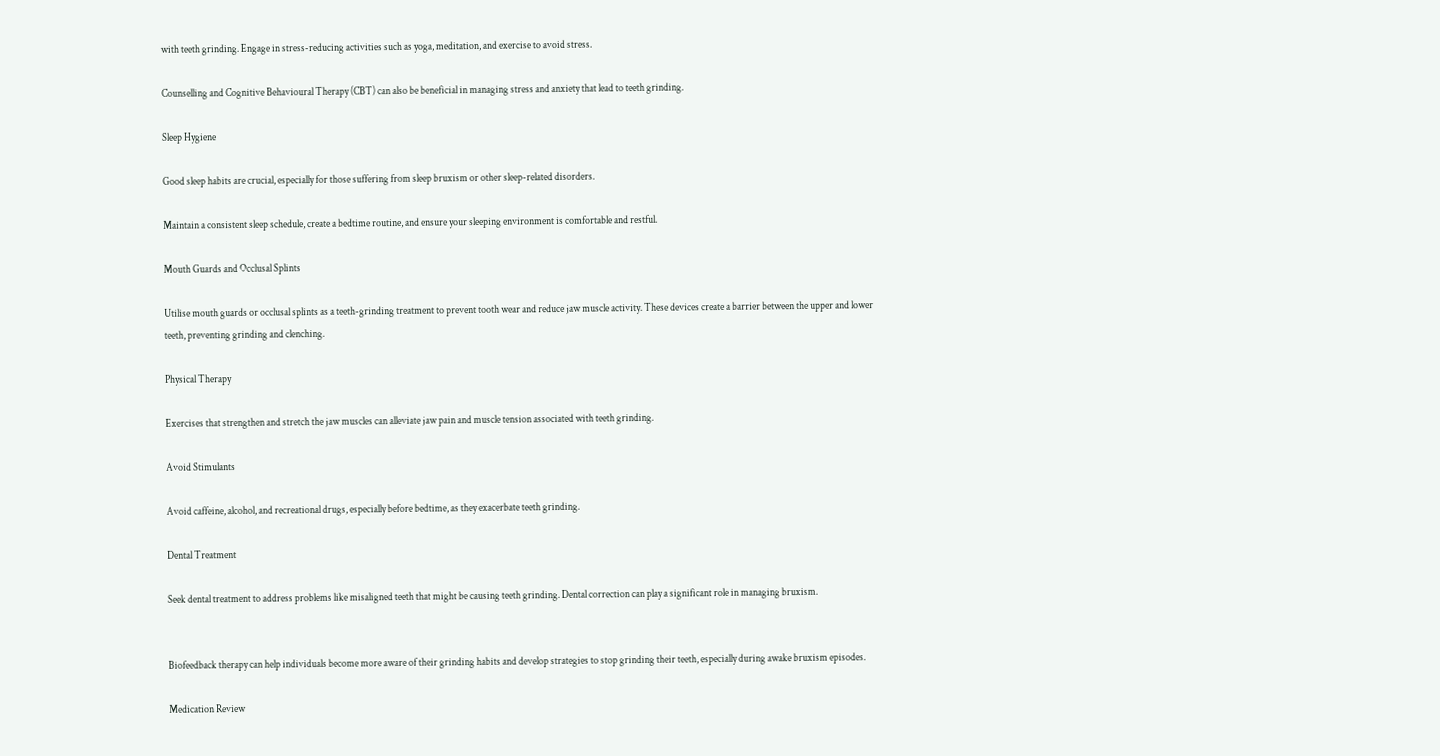with teeth grinding. Engage in stress-reducing activities such as yoga, meditation, and exercise to avoid stress.

Counselling and Cognitive Behavioural Therapy (CBT) can also be beneficial in managing stress and anxiety that lead to teeth grinding.

Sleep Hygiene

Good sleep habits are crucial, especially for those suffering from sleep bruxism or other sleep-related disorders.

Maintain a consistent sleep schedule, create a bedtime routine, and ensure your sleeping environment is comfortable and restful.

Mouth Guards and Occlusal Splints

Utilise mouth guards or occlusal splints as a teeth-grinding treatment to prevent tooth wear and reduce jaw muscle activity. These devices create a barrier between the upper and lower teeth, preventing grinding and clenching.

Physical Therapy

Exercises that strengthen and stretch the jaw muscles can alleviate jaw pain and muscle tension associated with teeth grinding.

Avoid Stimulants

Avoid caffeine, alcohol, and recreational drugs, especially before bedtime, as they exacerbate teeth grinding.

Dental Treatment

Seek dental treatment to address problems like misaligned teeth that might be causing teeth grinding. Dental correction can play a significant role in managing bruxism.


Biofeedback therapy can help individuals become more aware of their grinding habits and develop strategies to stop grinding their teeth, especially during awake bruxism episodes.

Medication Review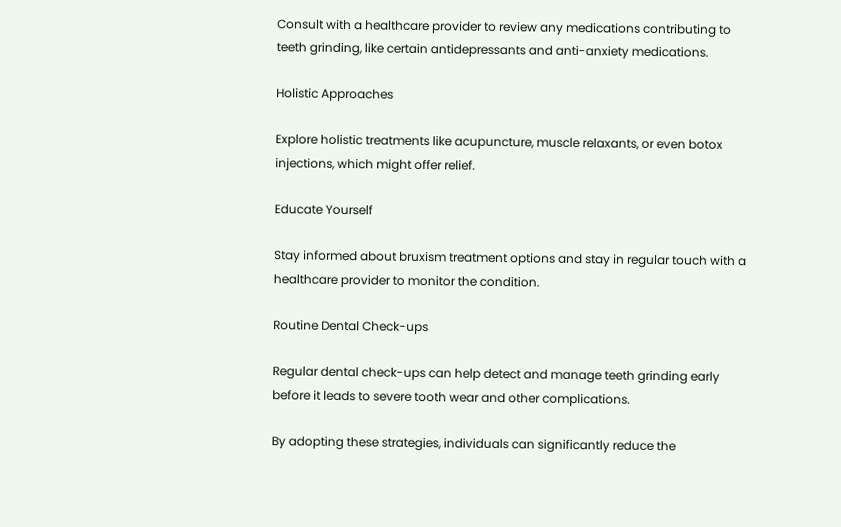Consult with a healthcare provider to review any medications contributing to teeth grinding, like certain antidepressants and anti-anxiety medications.

Holistic Approaches

Explore holistic treatments like acupuncture, muscle relaxants, or even botox injections, which might offer relief.

Educate Yourself

Stay informed about bruxism treatment options and stay in regular touch with a healthcare provider to monitor the condition.

Routine Dental Check-ups

Regular dental check-ups can help detect and manage teeth grinding early before it leads to severe tooth wear and other complications.

By adopting these strategies, individuals can significantly reduce the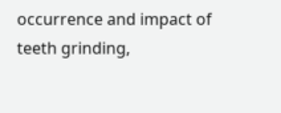occurrence and impact of teeth grinding,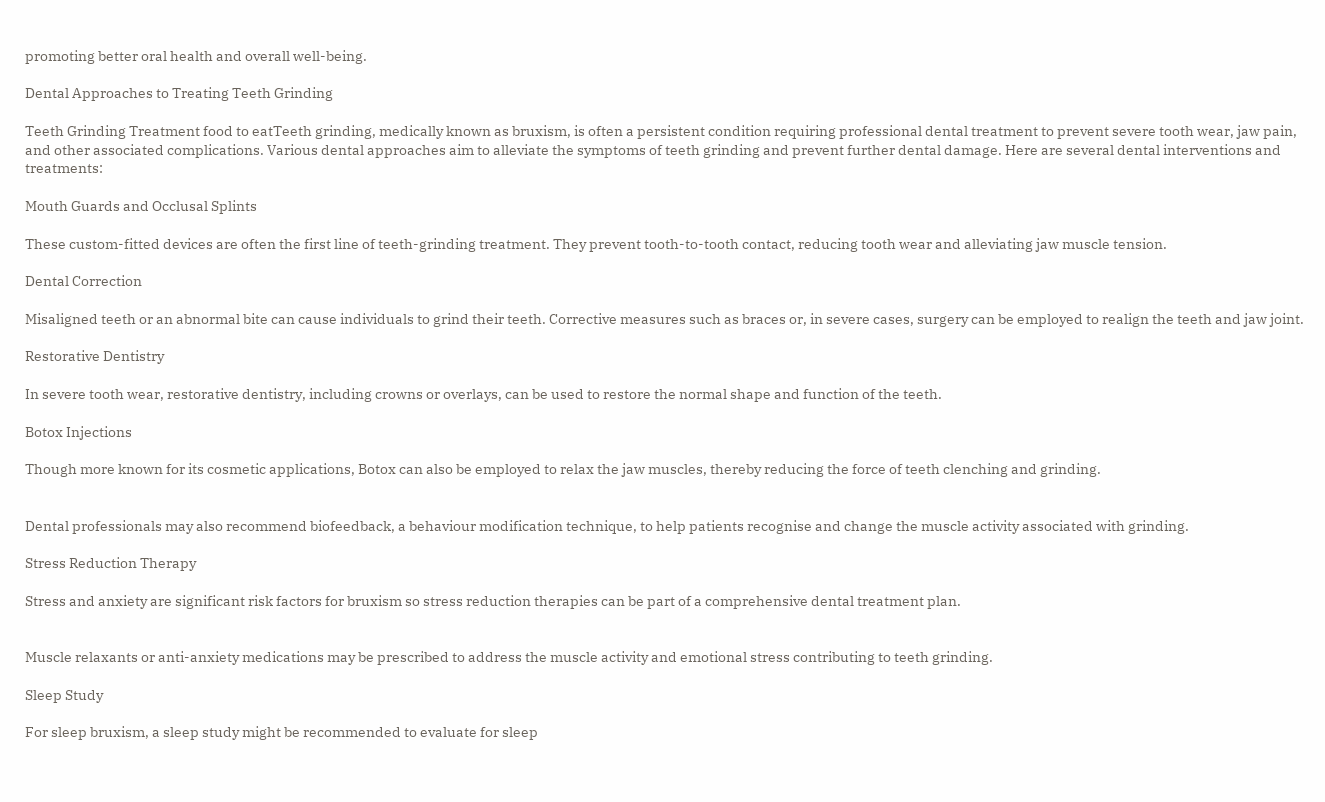promoting better oral health and overall well-being.

Dental Approaches to Treating Teeth Grinding

Teeth Grinding Treatment food to eatTeeth grinding, medically known as bruxism, is often a persistent condition requiring professional dental treatment to prevent severe tooth wear, jaw pain, and other associated complications. Various dental approaches aim to alleviate the symptoms of teeth grinding and prevent further dental damage. Here are several dental interventions and treatments:

Mouth Guards and Occlusal Splints

These custom-fitted devices are often the first line of teeth-grinding treatment. They prevent tooth-to-tooth contact, reducing tooth wear and alleviating jaw muscle tension.

Dental Correction

Misaligned teeth or an abnormal bite can cause individuals to grind their teeth. Corrective measures such as braces or, in severe cases, surgery can be employed to realign the teeth and jaw joint.

Restorative Dentistry

In severe tooth wear, restorative dentistry, including crowns or overlays, can be used to restore the normal shape and function of the teeth.

Botox Injections

Though more known for its cosmetic applications, Botox can also be employed to relax the jaw muscles, thereby reducing the force of teeth clenching and grinding.


Dental professionals may also recommend biofeedback, a behaviour modification technique, to help patients recognise and change the muscle activity associated with grinding.

Stress Reduction Therapy

Stress and anxiety are significant risk factors for bruxism so stress reduction therapies can be part of a comprehensive dental treatment plan.


Muscle relaxants or anti-anxiety medications may be prescribed to address the muscle activity and emotional stress contributing to teeth grinding.

Sleep Study

For sleep bruxism, a sleep study might be recommended to evaluate for sleep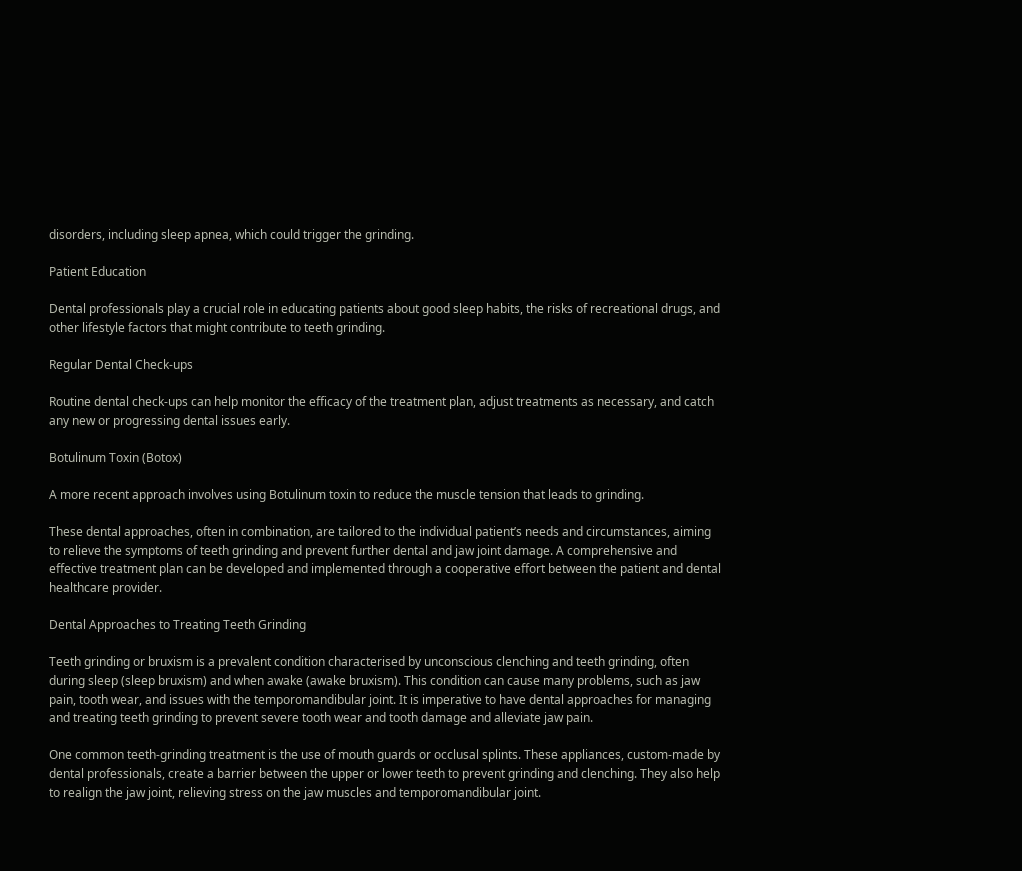disorders, including sleep apnea, which could trigger the grinding.

Patient Education

Dental professionals play a crucial role in educating patients about good sleep habits, the risks of recreational drugs, and other lifestyle factors that might contribute to teeth grinding.

Regular Dental Check-ups

Routine dental check-ups can help monitor the efficacy of the treatment plan, adjust treatments as necessary, and catch any new or progressing dental issues early.

Botulinum Toxin (Botox)

A more recent approach involves using Botulinum toxin to reduce the muscle tension that leads to grinding.

These dental approaches, often in combination, are tailored to the individual patient’s needs and circumstances, aiming to relieve the symptoms of teeth grinding and prevent further dental and jaw joint damage. A comprehensive and effective treatment plan can be developed and implemented through a cooperative effort between the patient and dental healthcare provider.

Dental Approaches to Treating Teeth Grinding

Teeth grinding or bruxism is a prevalent condition characterised by unconscious clenching and teeth grinding, often during sleep (sleep bruxism) and when awake (awake bruxism). This condition can cause many problems, such as jaw pain, tooth wear, and issues with the temporomandibular joint. It is imperative to have dental approaches for managing and treating teeth grinding to prevent severe tooth wear and tooth damage and alleviate jaw pain.

One common teeth-grinding treatment is the use of mouth guards or occlusal splints. These appliances, custom-made by dental professionals, create a barrier between the upper or lower teeth to prevent grinding and clenching. They also help to realign the jaw joint, relieving stress on the jaw muscles and temporomandibular joint.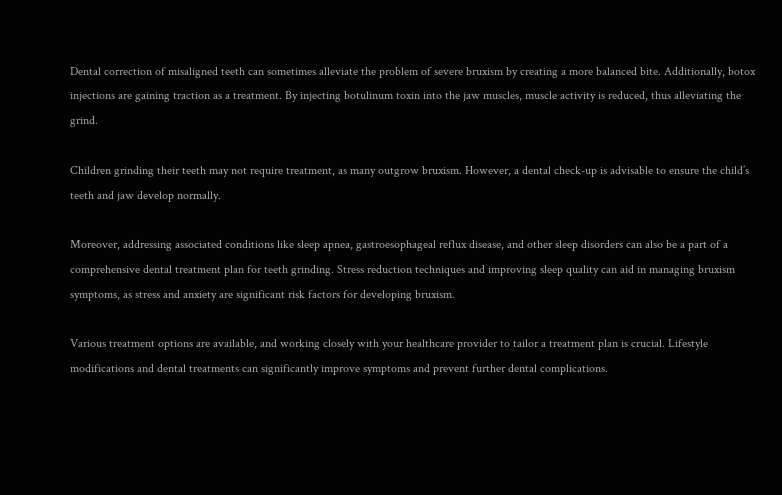Dental correction of misaligned teeth can sometimes alleviate the problem of severe bruxism by creating a more balanced bite. Additionally, botox injections are gaining traction as a treatment. By injecting botulinum toxin into the jaw muscles, muscle activity is reduced, thus alleviating the grind.

Children grinding their teeth may not require treatment, as many outgrow bruxism. However, a dental check-up is advisable to ensure the child’s teeth and jaw develop normally.

Moreover, addressing associated conditions like sleep apnea, gastroesophageal reflux disease, and other sleep disorders can also be a part of a comprehensive dental treatment plan for teeth grinding. Stress reduction techniques and improving sleep quality can aid in managing bruxism symptoms, as stress and anxiety are significant risk factors for developing bruxism.

Various treatment options are available, and working closely with your healthcare provider to tailor a treatment plan is crucial. Lifestyle modifications and dental treatments can significantly improve symptoms and prevent further dental complications.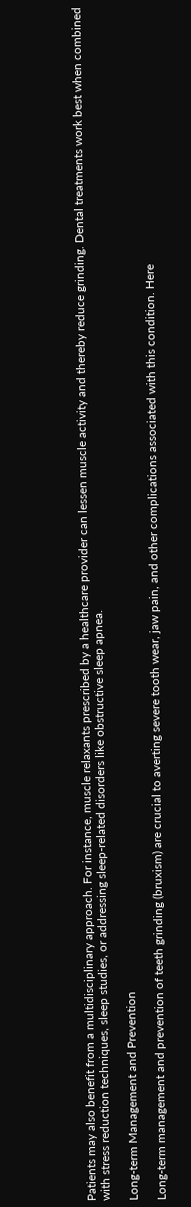Patients may also benefit from a multidisciplinary approach. For instance, muscle relaxants prescribed by a healthcare provider can lessen muscle activity and thereby reduce grinding. Dental treatments work best when combined with stress reduction techniques, sleep studies, or addressing sleep-related disorders like obstructive sleep apnea.

Long-term Management and Prevention

Long-term management and prevention of teeth grinding (bruxism) are crucial to averting severe tooth wear, jaw pain, and other complications associated with this condition. Here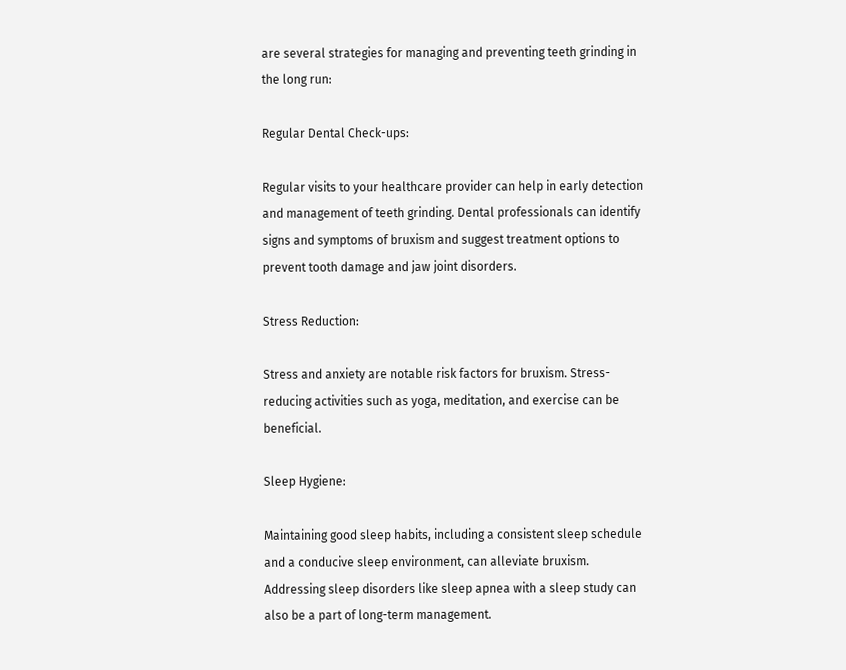are several strategies for managing and preventing teeth grinding in the long run:

Regular Dental Check-ups:

Regular visits to your healthcare provider can help in early detection and management of teeth grinding. Dental professionals can identify signs and symptoms of bruxism and suggest treatment options to prevent tooth damage and jaw joint disorders.

Stress Reduction:

Stress and anxiety are notable risk factors for bruxism. Stress-reducing activities such as yoga, meditation, and exercise can be beneficial.

Sleep Hygiene:

Maintaining good sleep habits, including a consistent sleep schedule and a conducive sleep environment, can alleviate bruxism. Addressing sleep disorders like sleep apnea with a sleep study can also be a part of long-term management.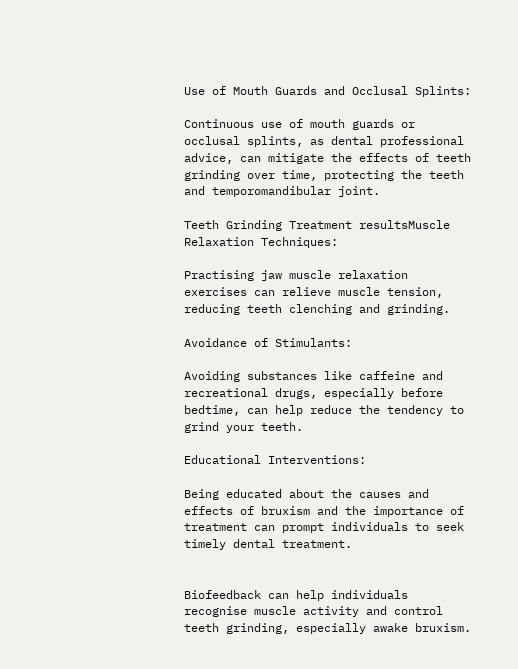Use of Mouth Guards and Occlusal Splints:

Continuous use of mouth guards or occlusal splints, as dental professional advice, can mitigate the effects of teeth grinding over time, protecting the teeth and temporomandibular joint.

Teeth Grinding Treatment resultsMuscle Relaxation Techniques:

Practising jaw muscle relaxation exercises can relieve muscle tension, reducing teeth clenching and grinding.

Avoidance of Stimulants:

Avoiding substances like caffeine and recreational drugs, especially before bedtime, can help reduce the tendency to grind your teeth.

Educational Interventions:

Being educated about the causes and effects of bruxism and the importance of treatment can prompt individuals to seek timely dental treatment.


Biofeedback can help individuals recognise muscle activity and control teeth grinding, especially awake bruxism.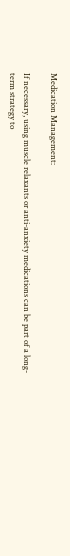Medication Management:

If necessary, using muscle relaxants or anti-anxiety medications can be part of a long-term strategy to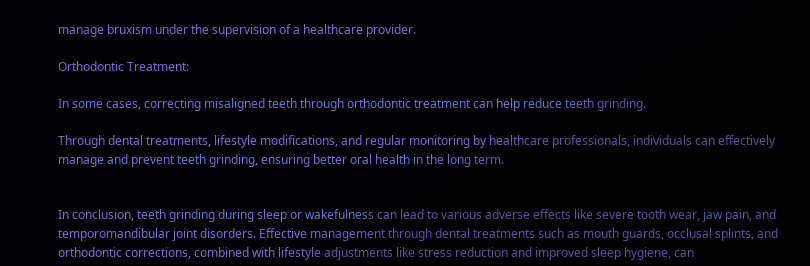manage bruxism under the supervision of a healthcare provider.

Orthodontic Treatment:

In some cases, correcting misaligned teeth through orthodontic treatment can help reduce teeth grinding.

Through dental treatments, lifestyle modifications, and regular monitoring by healthcare professionals, individuals can effectively manage and prevent teeth grinding, ensuring better oral health in the long term.


In conclusion, teeth grinding during sleep or wakefulness can lead to various adverse effects like severe tooth wear, jaw pain, and temporomandibular joint disorders. Effective management through dental treatments such as mouth guards, occlusal splints, and orthodontic corrections, combined with lifestyle adjustments like stress reduction and improved sleep hygiene, can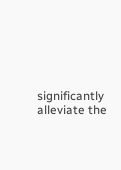significantly alleviate the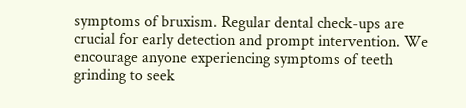symptoms of bruxism. Regular dental check-ups are crucial for early detection and prompt intervention. We encourage anyone experiencing symptoms of teeth grinding to seek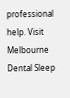professional help. Visit Melbourne Dental Sleep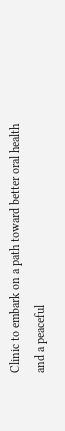Clinic to embark on a path toward better oral health and a peaceful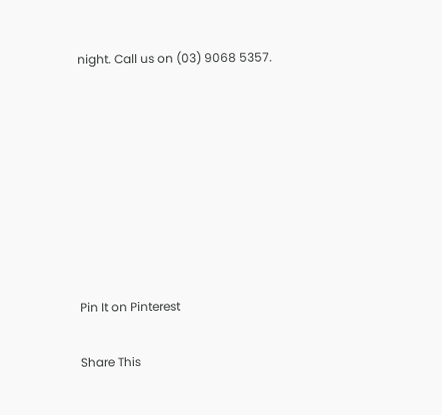night. Call us on (03) 9068 5357.








Pin It on Pinterest

Share This